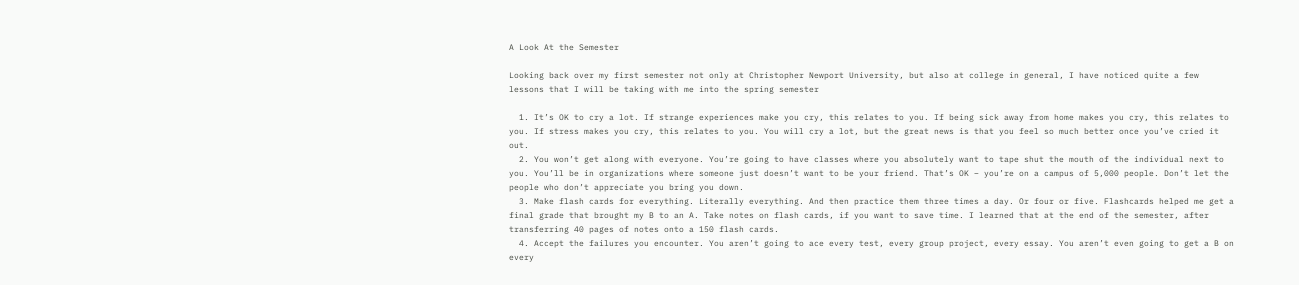A Look At the Semester

Looking back over my first semester not only at Christopher Newport University, but also at college in general, I have noticed quite a few lessons that I will be taking with me into the spring semester

  1. It’s OK to cry a lot. If strange experiences make you cry, this relates to you. If being sick away from home makes you cry, this relates to you. If stress makes you cry, this relates to you. You will cry a lot, but the great news is that you feel so much better once you’ve cried it out.
  2. You won’t get along with everyone. You’re going to have classes where you absolutely want to tape shut the mouth of the individual next to you. You’ll be in organizations where someone just doesn’t want to be your friend. That’s OK – you’re on a campus of 5,000 people. Don’t let the people who don’t appreciate you bring you down.
  3. Make flash cards for everything. Literally everything. And then practice them three times a day. Or four or five. Flashcards helped me get a final grade that brought my B to an A. Take notes on flash cards, if you want to save time. I learned that at the end of the semester, after transferring 40 pages of notes onto a 150 flash cards.
  4. Accept the failures you encounter. You aren’t going to ace every test, every group project, every essay. You aren’t even going to get a B on every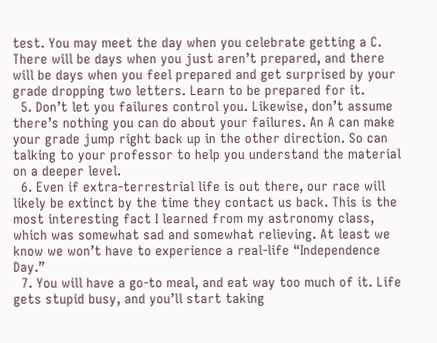test. You may meet the day when you celebrate getting a C. There will be days when you just aren’t prepared, and there will be days when you feel prepared and get surprised by your grade dropping two letters. Learn to be prepared for it.
  5. Don’t let you failures control you. Likewise, don’t assume there’s nothing you can do about your failures. An A can make your grade jump right back up in the other direction. So can talking to your professor to help you understand the material on a deeper level.
  6. Even if extra-terrestrial life is out there, our race will likely be extinct by the time they contact us back. This is the most interesting fact I learned from my astronomy class, which was somewhat sad and somewhat relieving. At least we know we won’t have to experience a real-life “Independence Day.”
  7. You will have a go-to meal, and eat way too much of it. Life gets stupid busy, and you’ll start taking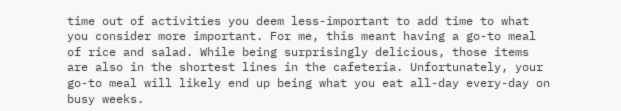time out of activities you deem less-important to add time to what you consider more important. For me, this meant having a go-to meal of rice and salad. While being surprisingly delicious, those items are also in the shortest lines in the cafeteria. Unfortunately, your go-to meal will likely end up being what you eat all-day every-day on busy weeks.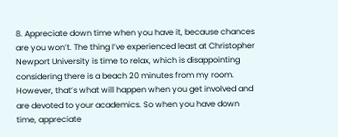8. Appreciate down time when you have it, because chances are you won’t. The thing I’ve experienced least at Christopher Newport University is time to relax, which is disappointing considering there is a beach 20 minutes from my room. However, that’s what will happen when you get involved and are devoted to your academics. So when you have down time, appreciate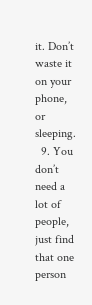it. Don’t waste it on your phone, or sleeping.
  9. You don’t need a lot of people, just find that one person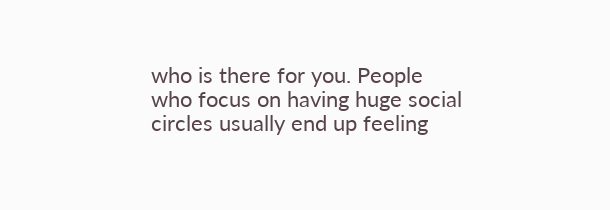who is there for you. People who focus on having huge social circles usually end up feeling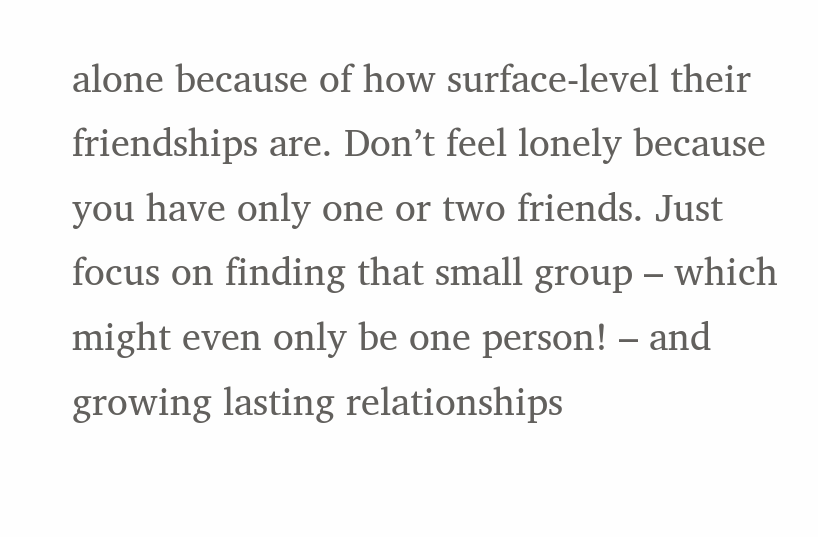alone because of how surface-level their friendships are. Don’t feel lonely because you have only one or two friends. Just focus on finding that small group – which might even only be one person! – and growing lasting relationships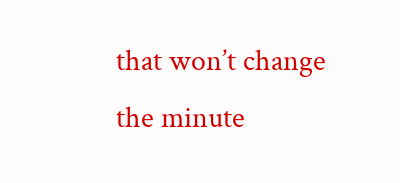that won’t change the minute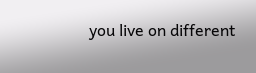you live on different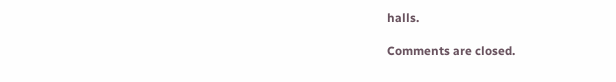halls.

Comments are closed.